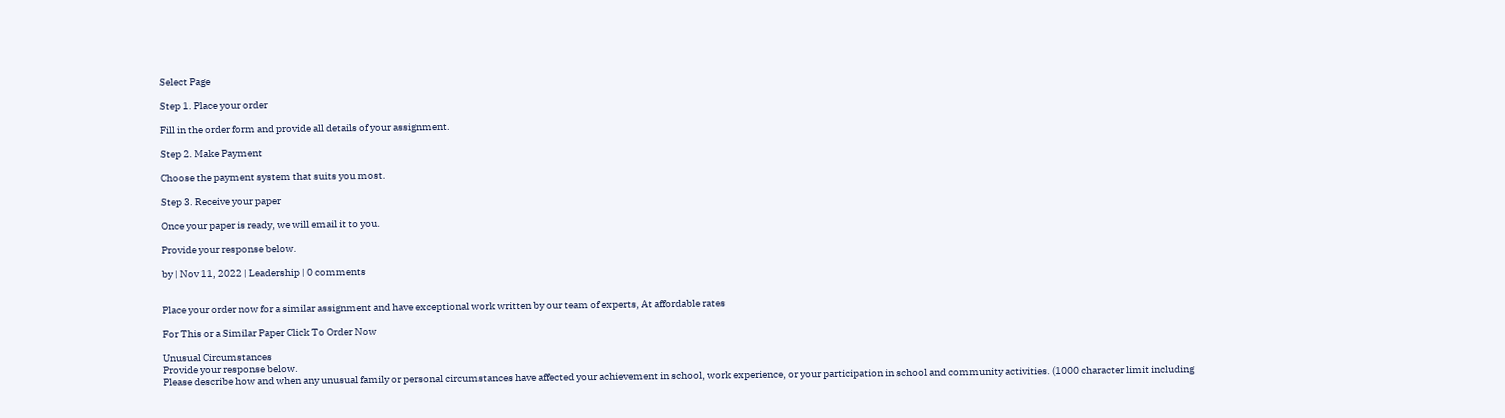Select Page

Step 1. Place your order

Fill in the order form and provide all details of your assignment.

Step 2. Make Payment

Choose the payment system that suits you most.

Step 3. Receive your paper

Once your paper is ready, we will email it to you.

Provide your response below.

by | Nov 11, 2022 | Leadership | 0 comments


Place your order now for a similar assignment and have exceptional work written by our team of experts, At affordable rates

For This or a Similar Paper Click To Order Now

Unusual Circumstances
Provide your response below.
Please describe how and when any unusual family or personal circumstances have affected your achievement in school, work experience, or your participation in school and community activities. (1000 character limit including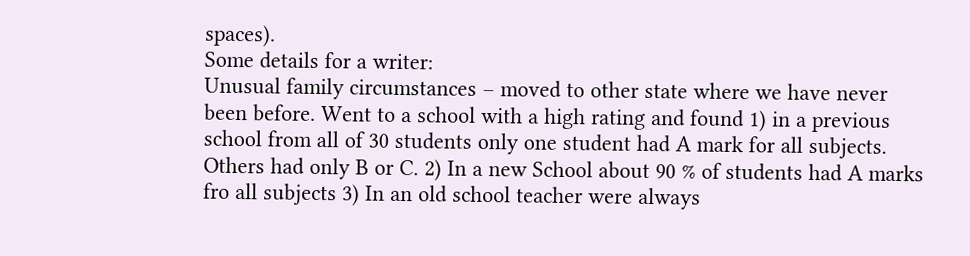spaces).
Some details for a writer:
Unusual family circumstances – moved to other state where we have never been before. Went to a school with a high rating and found 1) in a previous school from all of 30 students only one student had A mark for all subjects. Others had only B or C. 2) In a new School about 90 % of students had A marks fro all subjects 3) In an old school teacher were always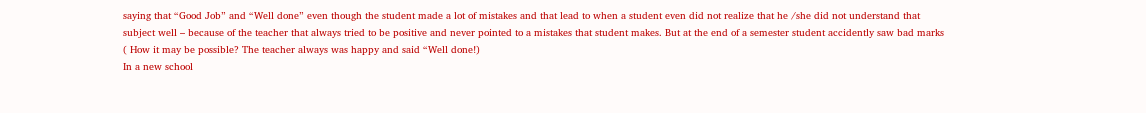saying that “Good Job” and “Well done” even though the student made a lot of mistakes and that lead to when a student even did not realize that he /she did not understand that subject well – because of the teacher that always tried to be positive and never pointed to a mistakes that student makes. But at the end of a semester student accidently saw bad marks ( How it may be possible? The teacher always was happy and said “Well done!)
In a new school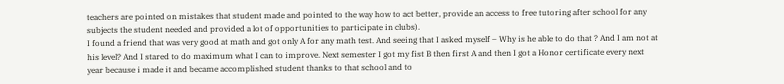teachers are pointed on mistakes that student made and pointed to the way how to act better, provide an access to free tutoring after school for any subjects the student needed and provided a lot of opportunities to participate in clubs).
I found a friend that was very good at math and got only A for any math test. And seeing that I asked myself – Why is he able to do that ? And I am not at his level? And I stared to do maximum what I can to improve. Next semester I got my fist B then first A and then I got a Honor certificate every next year because i made it and became accomplished student thanks to that school and to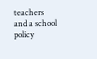teachers and a school policy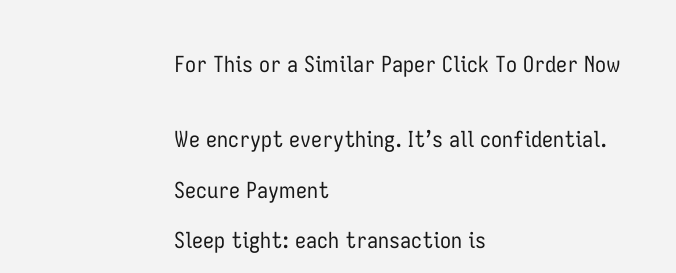For This or a Similar Paper Click To Order Now


We encrypt everything. It’s all confidential.

Secure Payment

Sleep tight: each transaction is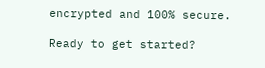encrypted and 100% secure.

Ready to get started?